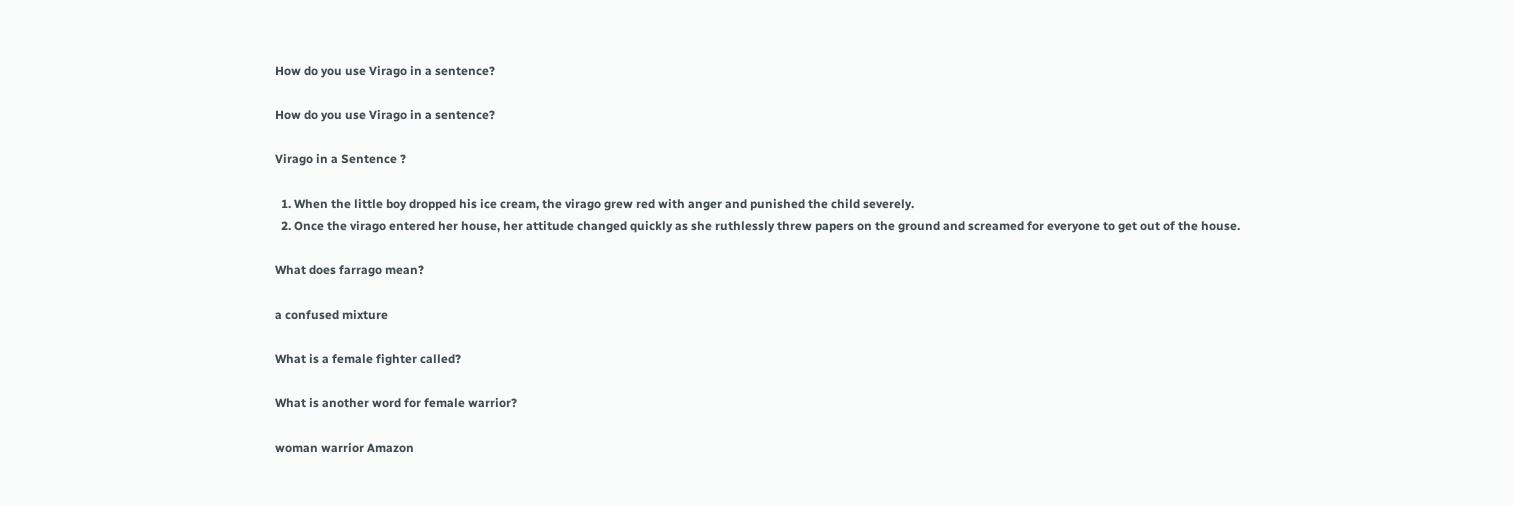How do you use Virago in a sentence?

How do you use Virago in a sentence?

Virago in a Sentence ?

  1. When the little boy dropped his ice cream, the virago grew red with anger and punished the child severely.
  2. Once the virago entered her house, her attitude changed quickly as she ruthlessly threw papers on the ground and screamed for everyone to get out of the house.

What does farrago mean?

a confused mixture

What is a female fighter called?

What is another word for female warrior?

woman warrior Amazon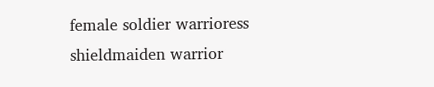female soldier warrioress
shieldmaiden warrior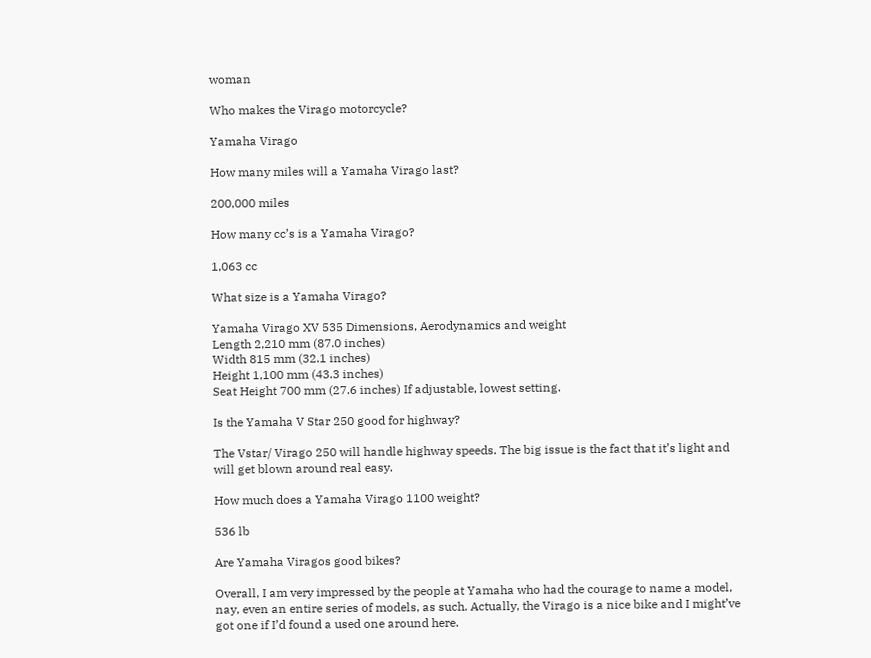woman

Who makes the Virago motorcycle?

Yamaha Virago

How many miles will a Yamaha Virago last?

200,000 miles

How many cc’s is a Yamaha Virago?

1,063 cc

What size is a Yamaha Virago?

Yamaha Virago XV 535 Dimensions, Aerodynamics and weight
Length 2,210 mm (87.0 inches)
Width 815 mm (32.1 inches)
Height 1,100 mm (43.3 inches)
Seat Height 700 mm (27.6 inches) If adjustable, lowest setting.

Is the Yamaha V Star 250 good for highway?

The Vstar/ Virago 250 will handle highway speeds. The big issue is the fact that it’s light and will get blown around real easy.

How much does a Yamaha Virago 1100 weight?

536 lb

Are Yamaha Viragos good bikes?

Overall, I am very impressed by the people at Yamaha who had the courage to name a model, nay, even an entire series of models, as such. Actually, the Virago is a nice bike and I might’ve got one if I’d found a used one around here.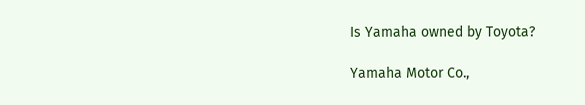Is Yamaha owned by Toyota?

Yamaha Motor Co.,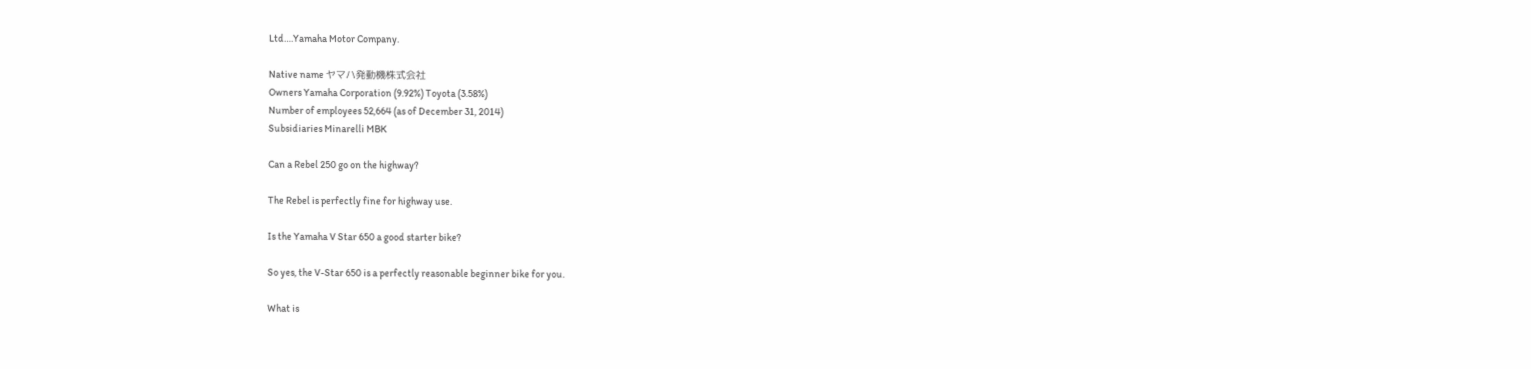Ltd….Yamaha Motor Company.

Native name ヤマハ発動機株式会社
Owners Yamaha Corporation (9.92%) Toyota (3.58%)
Number of employees 52,664 (as of December 31, 2014)
Subsidiaries Minarelli MBK

Can a Rebel 250 go on the highway?

The Rebel is perfectly fine for highway use.

Is the Yamaha V Star 650 a good starter bike?

So yes, the V-Star 650 is a perfectly reasonable beginner bike for you.

What is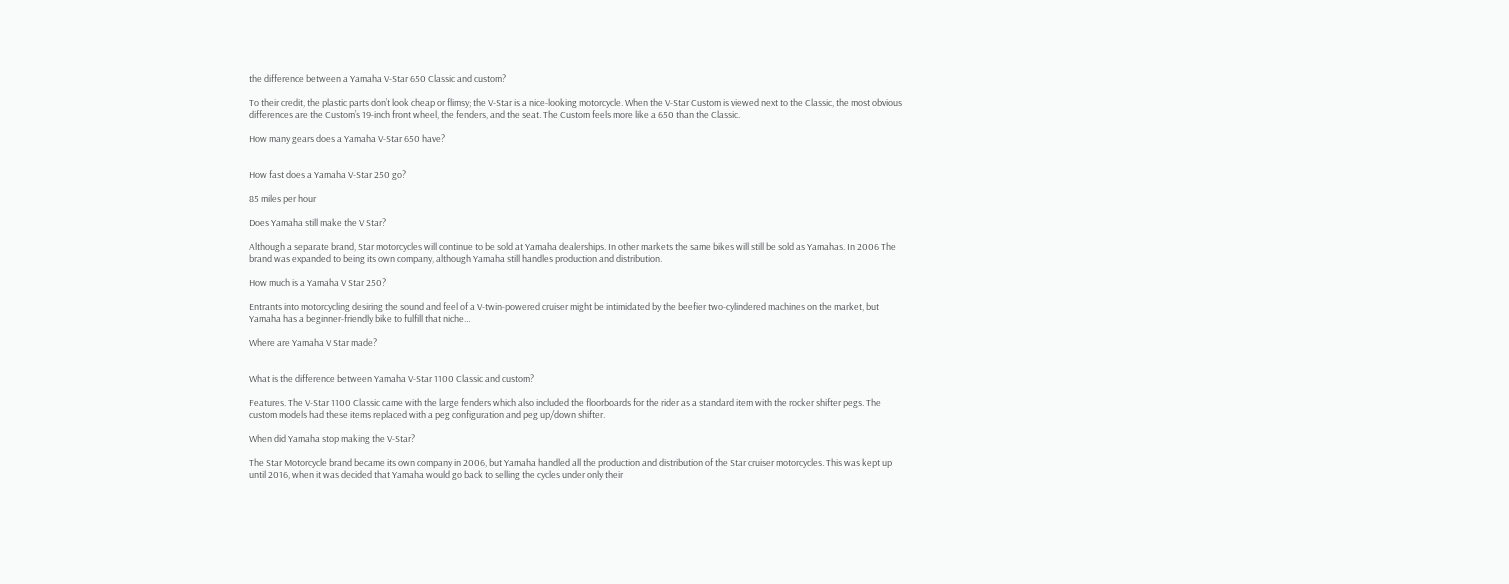the difference between a Yamaha V-Star 650 Classic and custom?

To their credit, the plastic parts don’t look cheap or flimsy; the V-Star is a nice-looking motorcycle. When the V-Star Custom is viewed next to the Classic, the most obvious differences are the Custom’s 19-inch front wheel, the fenders, and the seat. The Custom feels more like a 650 than the Classic.

How many gears does a Yamaha V-Star 650 have?


How fast does a Yamaha V-Star 250 go?

85 miles per hour

Does Yamaha still make the V Star?

Although a separate brand, Star motorcycles will continue to be sold at Yamaha dealerships. In other markets the same bikes will still be sold as Yamahas. In 2006 The brand was expanded to being its own company, although Yamaha still handles production and distribution.

How much is a Yamaha V Star 250?

Entrants into motorcycling desiring the sound and feel of a V-twin-powered cruiser might be intimidated by the beefier two-cylindered machines on the market, but Yamaha has a beginner-friendly bike to fulfill that niche…

Where are Yamaha V Star made?


What is the difference between Yamaha V-Star 1100 Classic and custom?

Features. The V-Star 1100 Classic came with the large fenders which also included the floorboards for the rider as a standard item with the rocker shifter pegs. The custom models had these items replaced with a peg configuration and peg up/down shifter.

When did Yamaha stop making the V-Star?

The Star Motorcycle brand became its own company in 2006, but Yamaha handled all the production and distribution of the Star cruiser motorcycles. This was kept up until 2016, when it was decided that Yamaha would go back to selling the cycles under only their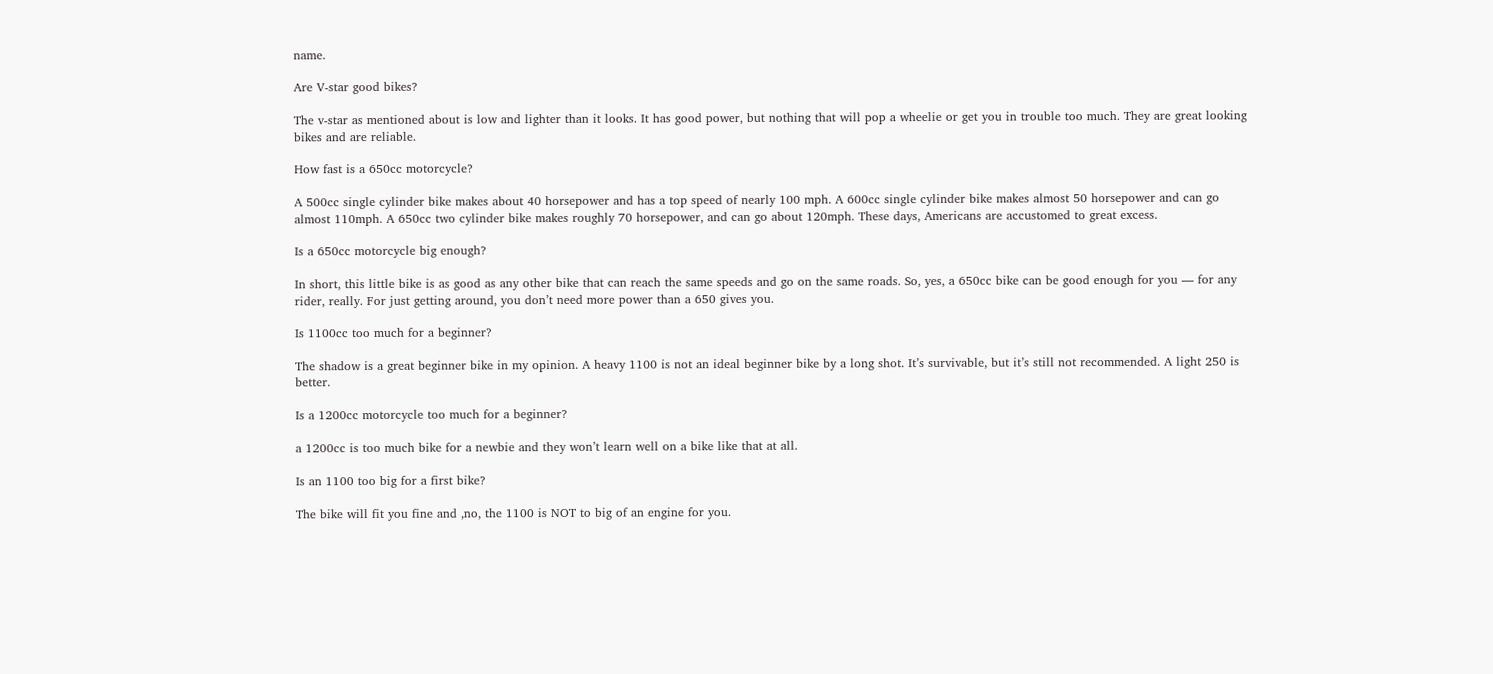name.

Are V-star good bikes?

The v-star as mentioned about is low and lighter than it looks. It has good power, but nothing that will pop a wheelie or get you in trouble too much. They are great looking bikes and are reliable.

How fast is a 650cc motorcycle?

A 500cc single cylinder bike makes about 40 horsepower and has a top speed of nearly 100 mph. A 600cc single cylinder bike makes almost 50 horsepower and can go almost 110mph. A 650cc two cylinder bike makes roughly 70 horsepower, and can go about 120mph. These days, Americans are accustomed to great excess.

Is a 650cc motorcycle big enough?

In short, this little bike is as good as any other bike that can reach the same speeds and go on the same roads. So, yes, a 650cc bike can be good enough for you — for any rider, really. For just getting around, you don’t need more power than a 650 gives you.

Is 1100cc too much for a beginner?

The shadow is a great beginner bike in my opinion. A heavy 1100 is not an ideal beginner bike by a long shot. It’s survivable, but it’s still not recommended. A light 250 is better.

Is a 1200cc motorcycle too much for a beginner?

a 1200cc is too much bike for a newbie and they won’t learn well on a bike like that at all.

Is an 1100 too big for a first bike?

The bike will fit you fine and ,no, the 1100 is NOT to big of an engine for you.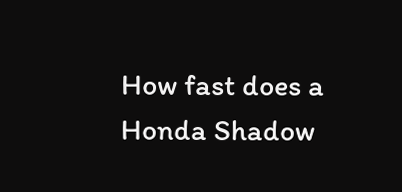How fast does a Honda Shadow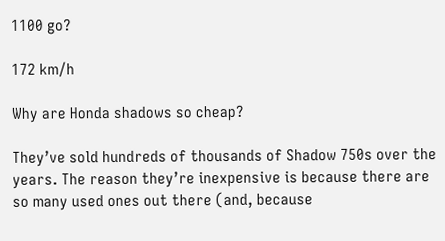1100 go?

172 km/h

Why are Honda shadows so cheap?

They’ve sold hundreds of thousands of Shadow 750s over the years. The reason they’re inexpensive is because there are so many used ones out there (and, because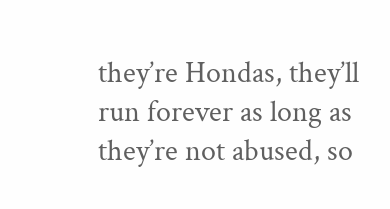they’re Hondas, they’ll run forever as long as they’re not abused, so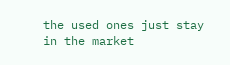the used ones just stay in the market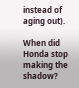instead of aging out).

When did Honda stop making the shadow?